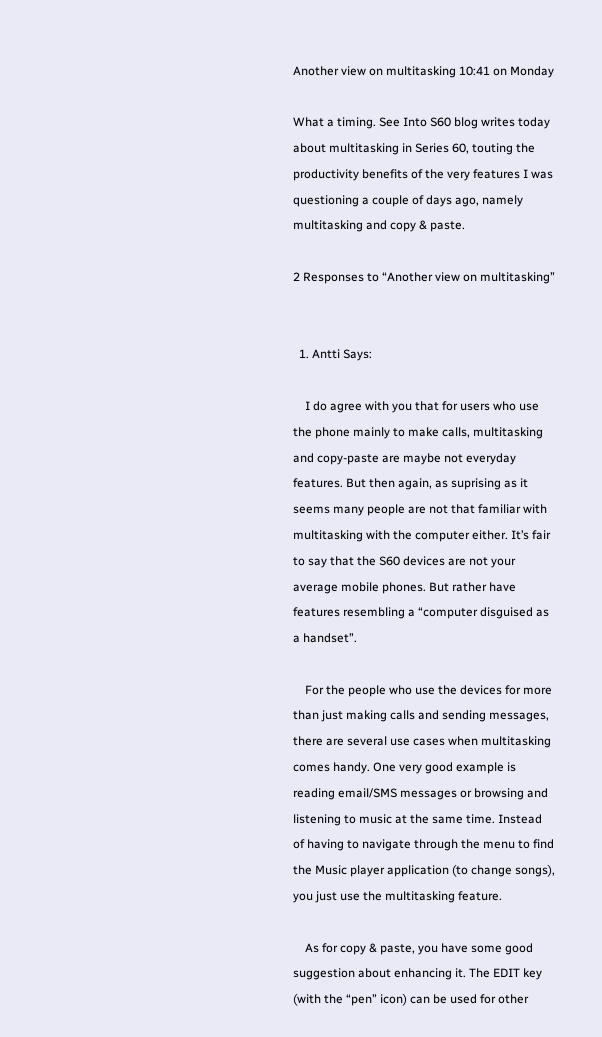Another view on multitasking 10:41 on Monday

What a timing. See Into S60 blog writes today about multitasking in Series 60, touting the productivity benefits of the very features I was questioning a couple of days ago, namely multitasking and copy & paste.

2 Responses to “Another view on multitasking”


  1. Antti Says:

    I do agree with you that for users who use the phone mainly to make calls, multitasking and copy-paste are maybe not everyday features. But then again, as suprising as it seems many people are not that familiar with multitasking with the computer either. It’s fair to say that the S60 devices are not your average mobile phones. But rather have features resembling a “computer disguised as a handset”.

    For the people who use the devices for more than just making calls and sending messages, there are several use cases when multitasking comes handy. One very good example is reading email/SMS messages or browsing and listening to music at the same time. Instead of having to navigate through the menu to find the Music player application (to change songs), you just use the multitasking feature.

    As for copy & paste, you have some good suggestion about enhancing it. The EDIT key (with the “pen” icon) can be used for other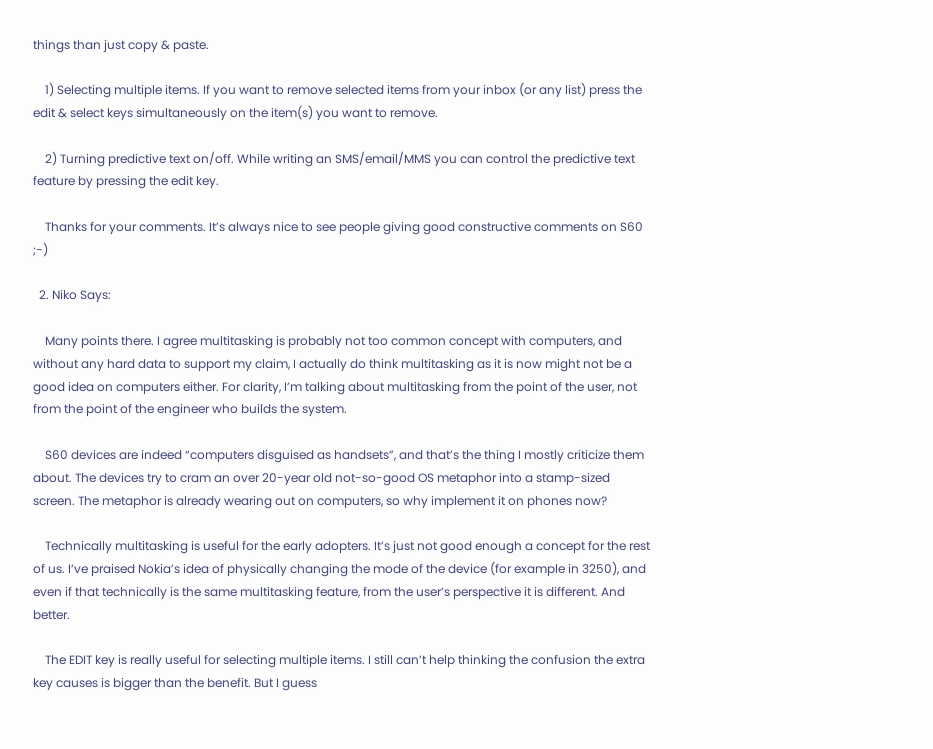things than just copy & paste.

    1) Selecting multiple items. If you want to remove selected items from your inbox (or any list) press the edit & select keys simultaneously on the item(s) you want to remove.

    2) Turning predictive text on/off. While writing an SMS/email/MMS you can control the predictive text feature by pressing the edit key.

    Thanks for your comments. It’s always nice to see people giving good constructive comments on S60 ;-)

  2. Niko Says:

    Many points there. I agree multitasking is probably not too common concept with computers, and without any hard data to support my claim, I actually do think multitasking as it is now might not be a good idea on computers either. For clarity, I’m talking about multitasking from the point of the user, not from the point of the engineer who builds the system.

    S60 devices are indeed “computers disguised as handsets”, and that’s the thing I mostly criticize them about. The devices try to cram an over 20-year old not-so-good OS metaphor into a stamp-sized screen. The metaphor is already wearing out on computers, so why implement it on phones now?

    Technically multitasking is useful for the early adopters. It’s just not good enough a concept for the rest of us. I’ve praised Nokia’s idea of physically changing the mode of the device (for example in 3250), and even if that technically is the same multitasking feature, from the user’s perspective it is different. And better.

    The EDIT key is really useful for selecting multiple items. I still can’t help thinking the confusion the extra key causes is bigger than the benefit. But I guess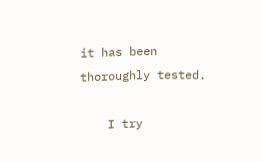it has been thoroughly tested.

    I try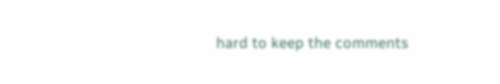hard to keep the comments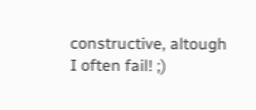constructive, altough I often fail! ;)